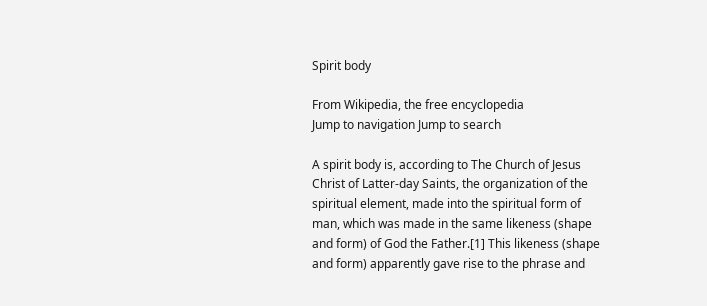Spirit body

From Wikipedia, the free encyclopedia
Jump to navigation Jump to search

A spirit body is, according to The Church of Jesus Christ of Latter-day Saints, the organization of the spiritual element, made into the spiritual form of man, which was made in the same likeness (shape and form) of God the Father.[1] This likeness (shape and form) apparently gave rise to the phrase and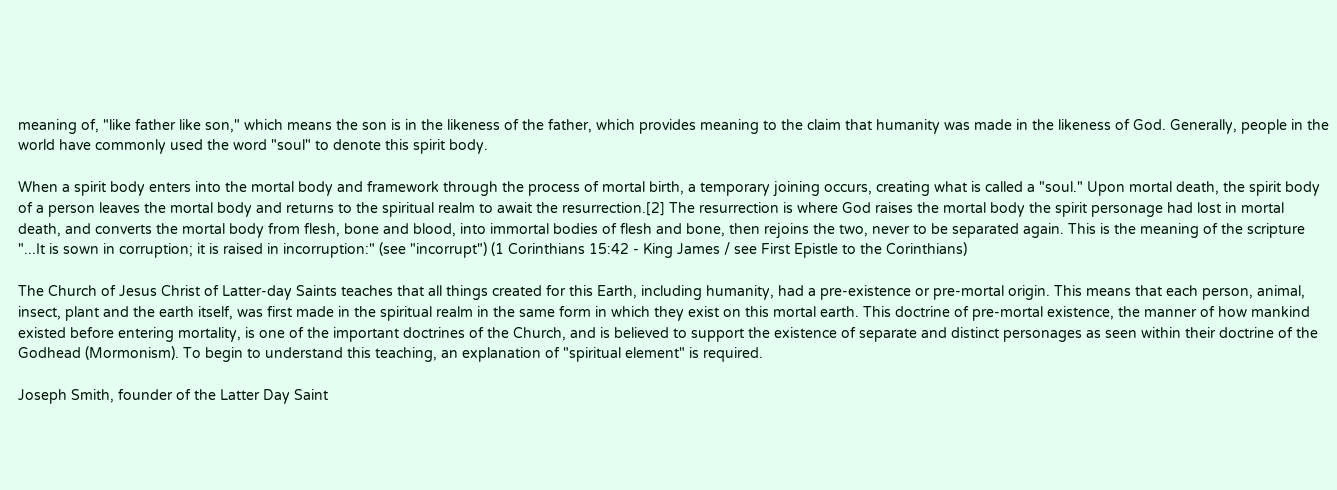meaning of, "like father like son," which means the son is in the likeness of the father, which provides meaning to the claim that humanity was made in the likeness of God. Generally, people in the world have commonly used the word "soul" to denote this spirit body.

When a spirit body enters into the mortal body and framework through the process of mortal birth, a temporary joining occurs, creating what is called a "soul." Upon mortal death, the spirit body of a person leaves the mortal body and returns to the spiritual realm to await the resurrection.[2] The resurrection is where God raises the mortal body the spirit personage had lost in mortal death, and converts the mortal body from flesh, bone and blood, into immortal bodies of flesh and bone, then rejoins the two, never to be separated again. This is the meaning of the scripture "...It is sown in corruption; it is raised in incorruption:" (see "incorrupt") (1 Corinthians 15:42 - King James / see First Epistle to the Corinthians)

The Church of Jesus Christ of Latter-day Saints teaches that all things created for this Earth, including humanity, had a pre-existence or pre-mortal origin. This means that each person, animal, insect, plant and the earth itself, was first made in the spiritual realm in the same form in which they exist on this mortal earth. This doctrine of pre-mortal existence, the manner of how mankind existed before entering mortality, is one of the important doctrines of the Church, and is believed to support the existence of separate and distinct personages as seen within their doctrine of the Godhead (Mormonism). To begin to understand this teaching, an explanation of "spiritual element" is required.

Joseph Smith, founder of the Latter Day Saint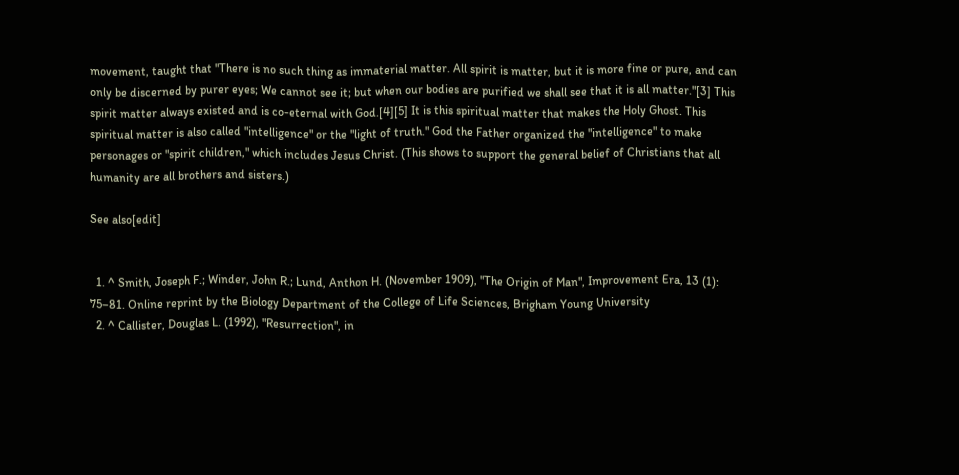movement, taught that "There is no such thing as immaterial matter. All spirit is matter, but it is more fine or pure, and can only be discerned by purer eyes; We cannot see it; but when our bodies are purified we shall see that it is all matter."[3] This spirit matter always existed and is co-eternal with God.[4][5] It is this spiritual matter that makes the Holy Ghost. This spiritual matter is also called "intelligence" or the "light of truth." God the Father organized the "intelligence" to make personages or "spirit children," which includes Jesus Christ. (This shows to support the general belief of Christians that all humanity are all brothers and sisters.)

See also[edit]


  1. ^ Smith, Joseph F.; Winder, John R.; Lund, Anthon H. (November 1909), "The Origin of Man", Improvement Era, 13 (1): 75–81. Online reprint by the Biology Department of the College of Life Sciences, Brigham Young University
  2. ^ Callister, Douglas L. (1992), "Resurrection", in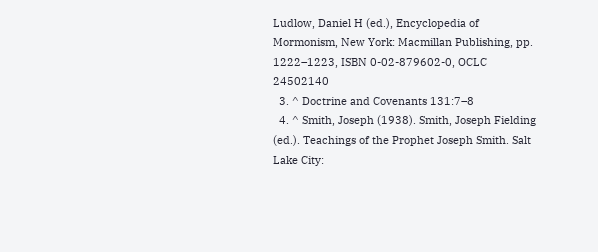Ludlow, Daniel H (ed.), Encyclopedia of Mormonism, New York: Macmillan Publishing, pp. 1222–1223, ISBN 0-02-879602-0, OCLC 24502140
  3. ^ Doctrine and Covenants 131:7–8
  4. ^ Smith, Joseph (1938). Smith, Joseph Fielding (ed.). Teachings of the Prophet Joseph Smith. Salt Lake City: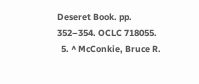Deseret Book. pp. 352–354. OCLC 718055.
  5. ^ McConkie, Bruce R.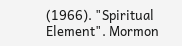(1966). "Spiritual Element". Mormon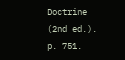Doctrine (2nd ed.). p. 751.